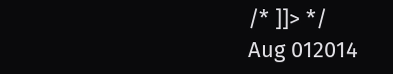/* ]]> */
Aug 012014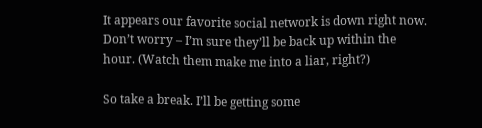It appears our favorite social network is down right now.  Don’t worry – I’m sure they’ll be back up within the hour. (Watch them make me into a liar, right?)

So take a break. I’ll be getting some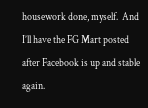housework done, myself.  And I’ll have the FG Mart posted after Facebook is up and stable again.